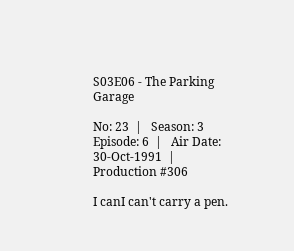S03E06 - The Parking Garage

No: 23  |   Season: 3   Episode: 6  |   Air Date: 30-Oct-1991  |   Production #306

I canI can't carry a pen.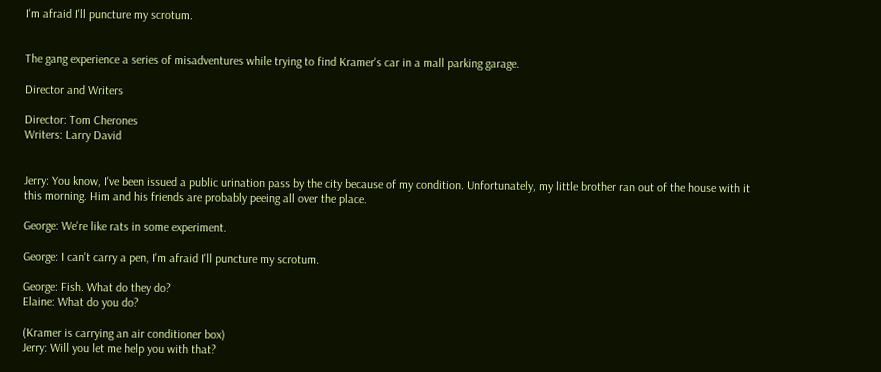I'm afraid I'll puncture my scrotum.


The gang experience a series of misadventures while trying to find Kramer's car in a mall parking garage.

Director and Writers

Director: Tom Cherones
Writers: Larry David


Jerry: You know, I've been issued a public urination pass by the city because of my condition. Unfortunately, my little brother ran out of the house with it this morning. Him and his friends are probably peeing all over the place.

George: We're like rats in some experiment.

George: I can't carry a pen, I'm afraid I'll puncture my scrotum.

George: Fish. What do they do?
Elaine: What do you do?

(Kramer is carrying an air conditioner box)
Jerry: Will you let me help you with that?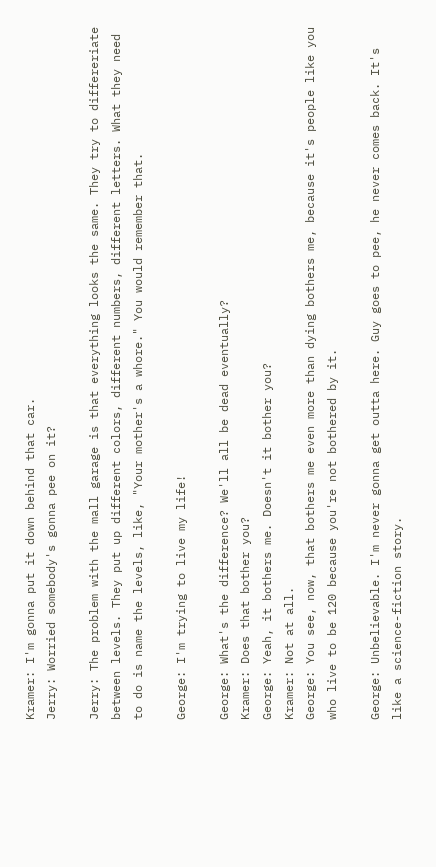Kramer: I'm gonna put it down behind that car.
Jerry: Worried somebody's gonna pee on it?

Jerry: The problem with the mall garage is that everything looks the same. They try to differeriate between levels. They put up different colors, different numbers, different letters. What they need to do is name the levels, like, "Your mother's a whore." You would remember that.

George: I'm trying to live my life!

George: What's the difference? We'll all be dead eventually?
Kramer: Does that bother you?
George: Yeah, it bothers me. Doesn't it bother you?
Kramer: Not at all.
George: You see, now, that bothers me even more than dying bothers me, because it's people like you who live to be 120 because you're not bothered by it.

George: Unbelievable. I'm never gonna get outta here. Guy goes to pee, he never comes back. It's like a science-fiction story.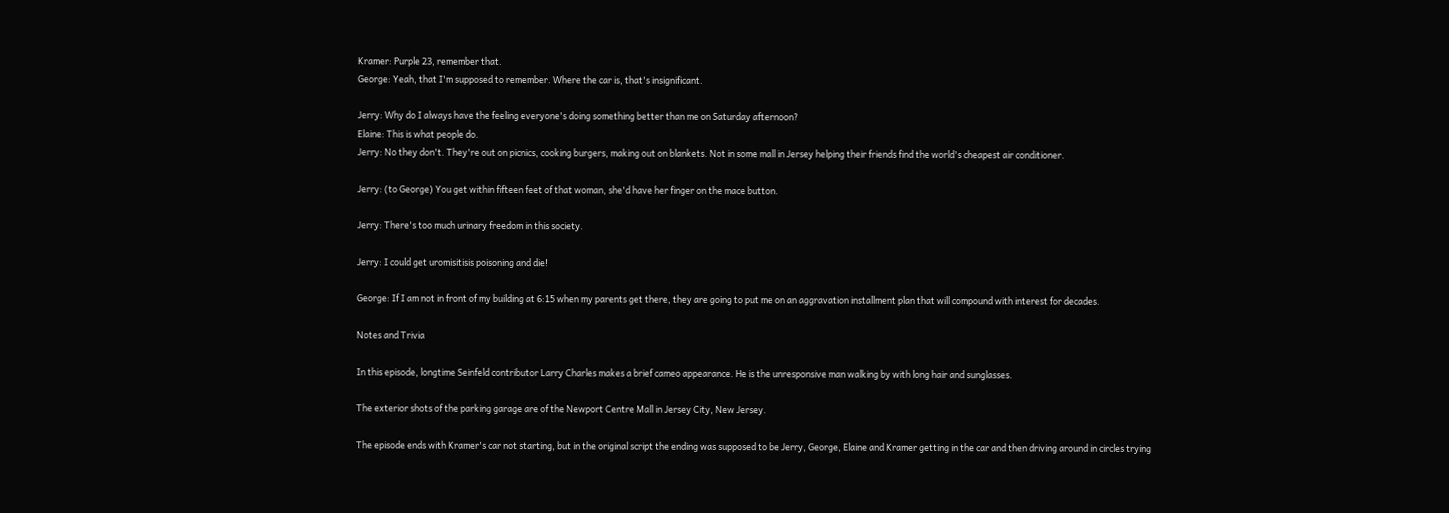Kramer: Purple 23, remember that.
George: Yeah, that I'm supposed to remember. Where the car is, that's insignificant.

Jerry: Why do I always have the feeling everyone's doing something better than me on Saturday afternoon?
Elaine: This is what people do.
Jerry: No they don't. They're out on picnics, cooking burgers, making out on blankets. Not in some mall in Jersey helping their friends find the world's cheapest air conditioner.

Jerry: (to George) You get within fifteen feet of that woman, she'd have her finger on the mace button.

Jerry: There's too much urinary freedom in this society.

Jerry: I could get uromisitisis poisoning and die!

George: If I am not in front of my building at 6:15 when my parents get there, they are going to put me on an aggravation installment plan that will compound with interest for decades.

Notes and Trivia

In this episode, longtime Seinfeld contributor Larry Charles makes a brief cameo appearance. He is the unresponsive man walking by with long hair and sunglasses.

The exterior shots of the parking garage are of the Newport Centre Mall in Jersey City, New Jersey.

The episode ends with Kramer's car not starting, but in the original script the ending was supposed to be Jerry, George, Elaine and Kramer getting in the car and then driving around in circles trying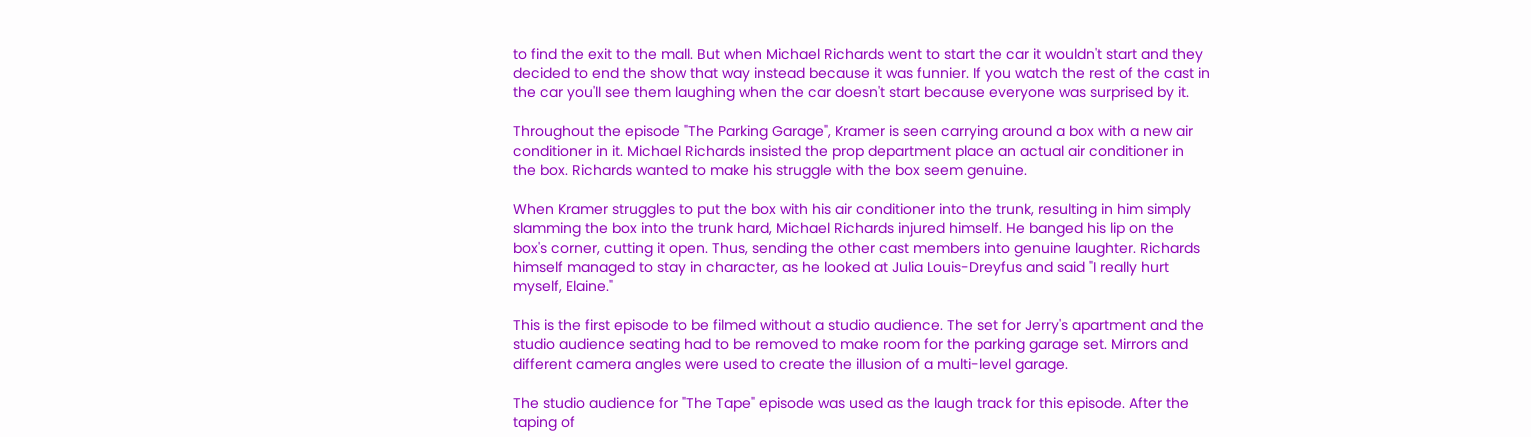to find the exit to the mall. But when Michael Richards went to start the car it wouldn't start and they decided to end the show that way instead because it was funnier. If you watch the rest of the cast in the car you'll see them laughing when the car doesn't start because everyone was surprised by it.

Throughout the episode "The Parking Garage", Kramer is seen carrying around a box with a new air conditioner in it. Michael Richards insisted the prop department place an actual air conditioner in the box. Richards wanted to make his struggle with the box seem genuine.

When Kramer struggles to put the box with his air conditioner into the trunk, resulting in him simply slamming the box into the trunk hard, Michael Richards injured himself. He banged his lip on the box's corner, cutting it open. Thus, sending the other cast members into genuine laughter. Richards himself managed to stay in character, as he looked at Julia Louis-Dreyfus and said "I really hurt myself, Elaine."

This is the first episode to be filmed without a studio audience. The set for Jerry's apartment and the studio audience seating had to be removed to make room for the parking garage set. Mirrors and different camera angles were used to create the illusion of a multi-level garage.

The studio audience for "The Tape" episode was used as the laugh track for this episode. After the taping of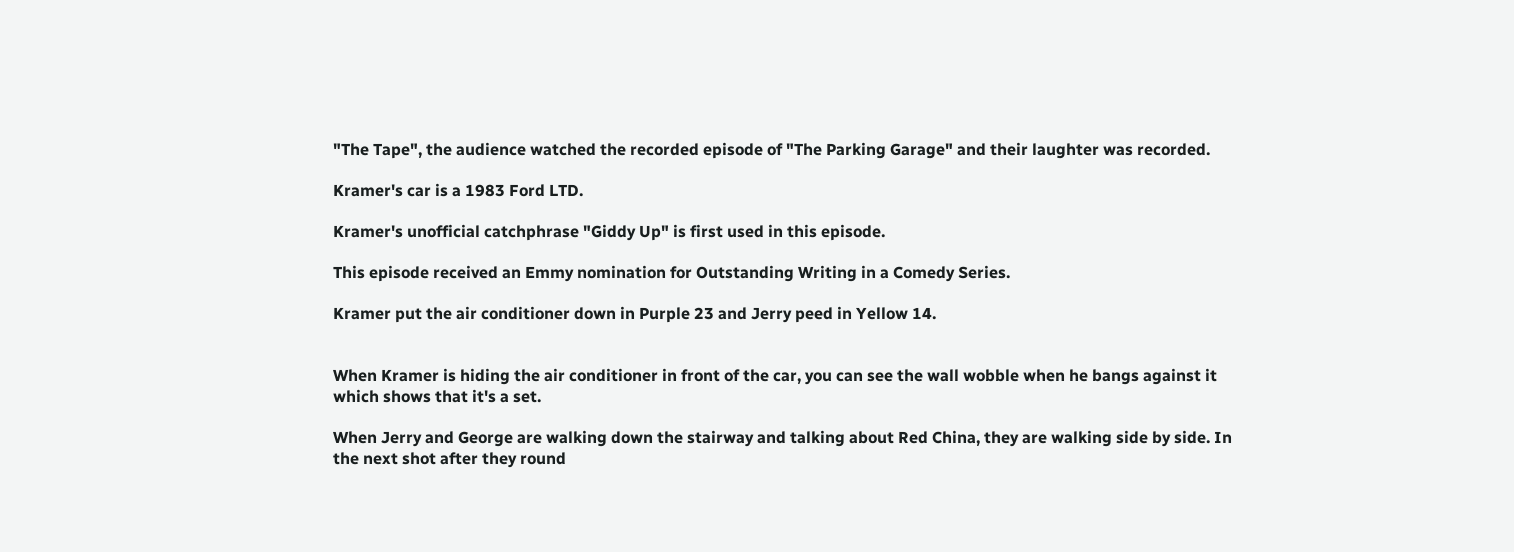"The Tape", the audience watched the recorded episode of "The Parking Garage" and their laughter was recorded.

Kramer's car is a 1983 Ford LTD.

Kramer's unofficial catchphrase "Giddy Up" is first used in this episode.

This episode received an Emmy nomination for Outstanding Writing in a Comedy Series.

Kramer put the air conditioner down in Purple 23 and Jerry peed in Yellow 14.


When Kramer is hiding the air conditioner in front of the car, you can see the wall wobble when he bangs against it which shows that it's a set.

When Jerry and George are walking down the stairway and talking about Red China, they are walking side by side. In the next shot after they round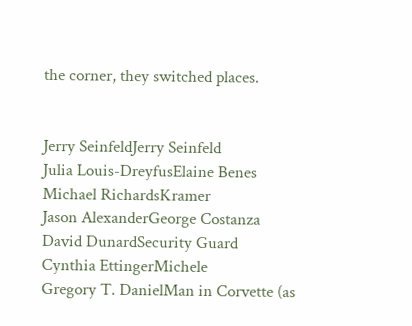the corner, they switched places.


Jerry SeinfeldJerry Seinfeld
Julia Louis-DreyfusElaine Benes
Michael RichardsKramer
Jason AlexanderGeorge Costanza
David DunardSecurity Guard
Cynthia EttingerMichele
Gregory T. DanielMan in Corvette (as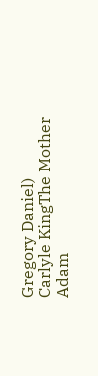Gregory Daniel)
Carlyle KingThe Mother
Adam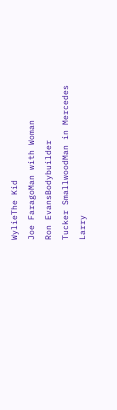WylieThe Kid
Joe FaragoMan with Woman
Ron EvansBodybuilder
Tucker SmallwoodMan in Mercedes
Larry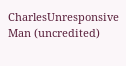CharlesUnresponsive Man (uncredited)